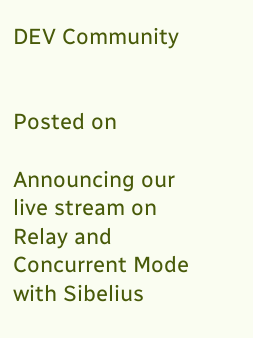DEV Community


Posted on

Announcing our live stream on Relay and Concurrent Mode with Sibelius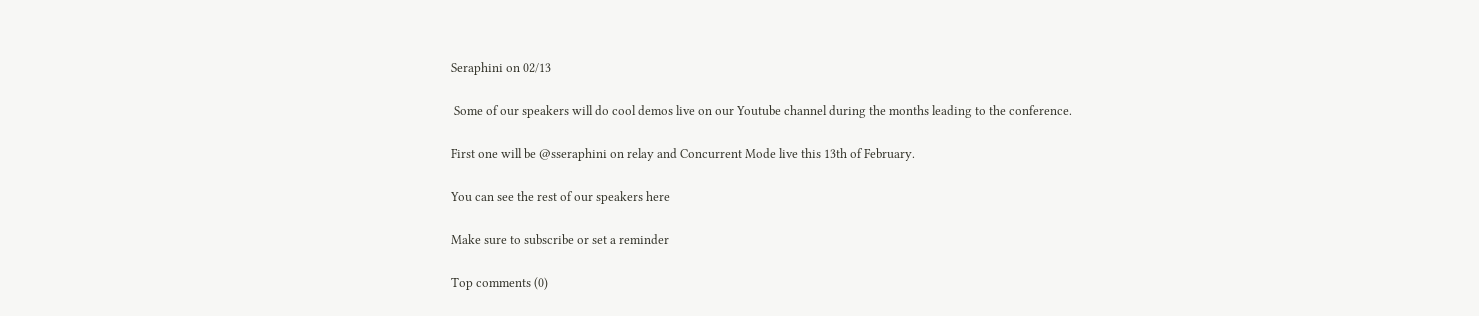Seraphini on 02/13

 Some of our speakers will do cool demos live on our Youtube channel during the months leading to the conference.

First one will be @sseraphini on relay and Concurrent Mode live this 13th of February.

You can see the rest of our speakers here

Make sure to subscribe or set a reminder

Top comments (0)